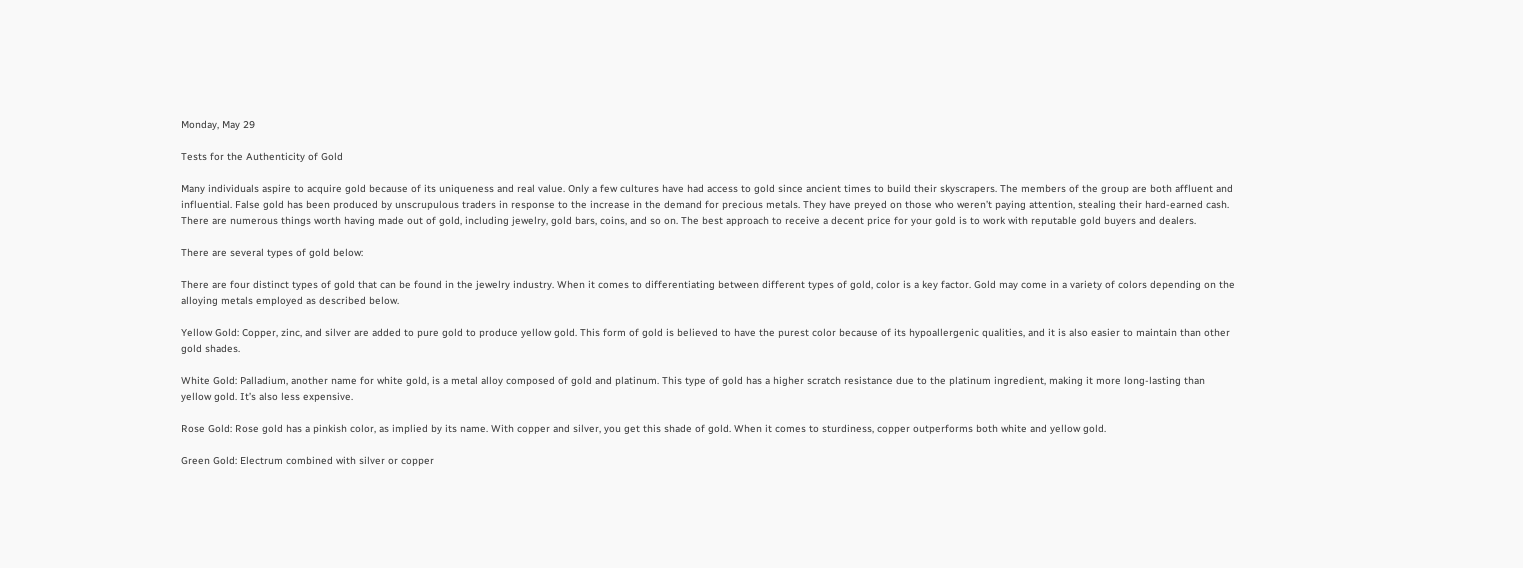Monday, May 29

Tests for the Authenticity of Gold

Many individuals aspire to acquire gold because of its uniqueness and real value. Only a few cultures have had access to gold since ancient times to build their skyscrapers. The members of the group are both affluent and influential. False gold has been produced by unscrupulous traders in response to the increase in the demand for precious metals. They have preyed on those who weren’t paying attention, stealing their hard-earned cash. There are numerous things worth having made out of gold, including jewelry, gold bars, coins, and so on. The best approach to receive a decent price for your gold is to work with reputable gold buyers and dealers.

There are several types of gold below:

There are four distinct types of gold that can be found in the jewelry industry. When it comes to differentiating between different types of gold, color is a key factor. Gold may come in a variety of colors depending on the alloying metals employed as described below.

Yellow Gold: Copper, zinc, and silver are added to pure gold to produce yellow gold. This form of gold is believed to have the purest color because of its hypoallergenic qualities, and it is also easier to maintain than other gold shades.

White Gold: Palladium, another name for white gold, is a metal alloy composed of gold and platinum. This type of gold has a higher scratch resistance due to the platinum ingredient, making it more long-lasting than yellow gold. It’s also less expensive.

Rose Gold: Rose gold has a pinkish color, as implied by its name. With copper and silver, you get this shade of gold. When it comes to sturdiness, copper outperforms both white and yellow gold.

Green Gold: Electrum combined with silver or copper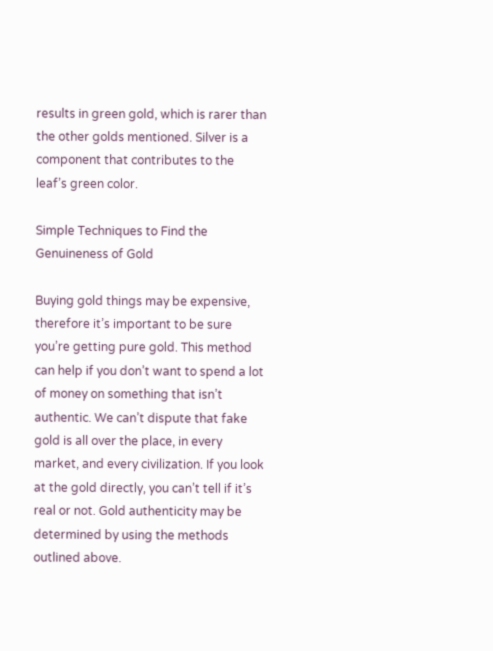results in green gold, which is rarer than the other golds mentioned. Silver is a component that contributes to the leaf’s green color.

Simple Techniques to Find the Genuineness of Gold

Buying gold things may be expensive, therefore it’s important to be sure you’re getting pure gold. This method can help if you don’t want to spend a lot of money on something that isn’t authentic. We can’t dispute that fake gold is all over the place, in every market, and every civilization. If you look at the gold directly, you can’t tell if it’s real or not. Gold authenticity may be determined by using the methods outlined above.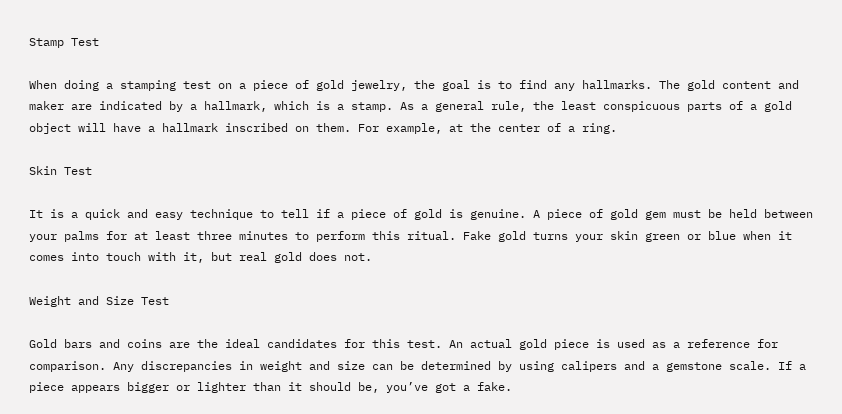Stamp Test

When doing a stamping test on a piece of gold jewelry, the goal is to find any hallmarks. The gold content and maker are indicated by a hallmark, which is a stamp. As a general rule, the least conspicuous parts of a gold object will have a hallmark inscribed on them. For example, at the center of a ring.

Skin Test

It is a quick and easy technique to tell if a piece of gold is genuine. A piece of gold gem must be held between your palms for at least three minutes to perform this ritual. Fake gold turns your skin green or blue when it comes into touch with it, but real gold does not.

Weight and Size Test

Gold bars and coins are the ideal candidates for this test. An actual gold piece is used as a reference for comparison. Any discrepancies in weight and size can be determined by using calipers and a gemstone scale. If a piece appears bigger or lighter than it should be, you’ve got a fake.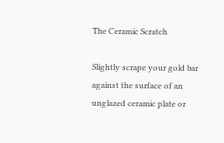The Ceramic Scratch

Slightly scrape your gold bar against the surface of an unglazed ceramic plate or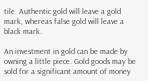tile. Authentic gold will leave a gold mark, whereas false gold will leave a black mark.

An investment in gold can be made by owning a little piece. Gold goods may be sold for a significant amount of money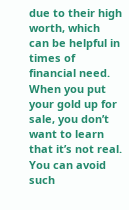due to their high worth, which can be helpful in times of financial need. When you put your gold up for sale, you don’t want to learn that it’s not real. You can avoid such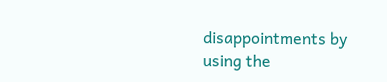disappointments by using the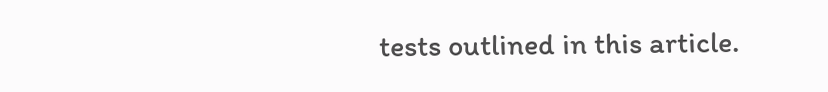tests outlined in this article.